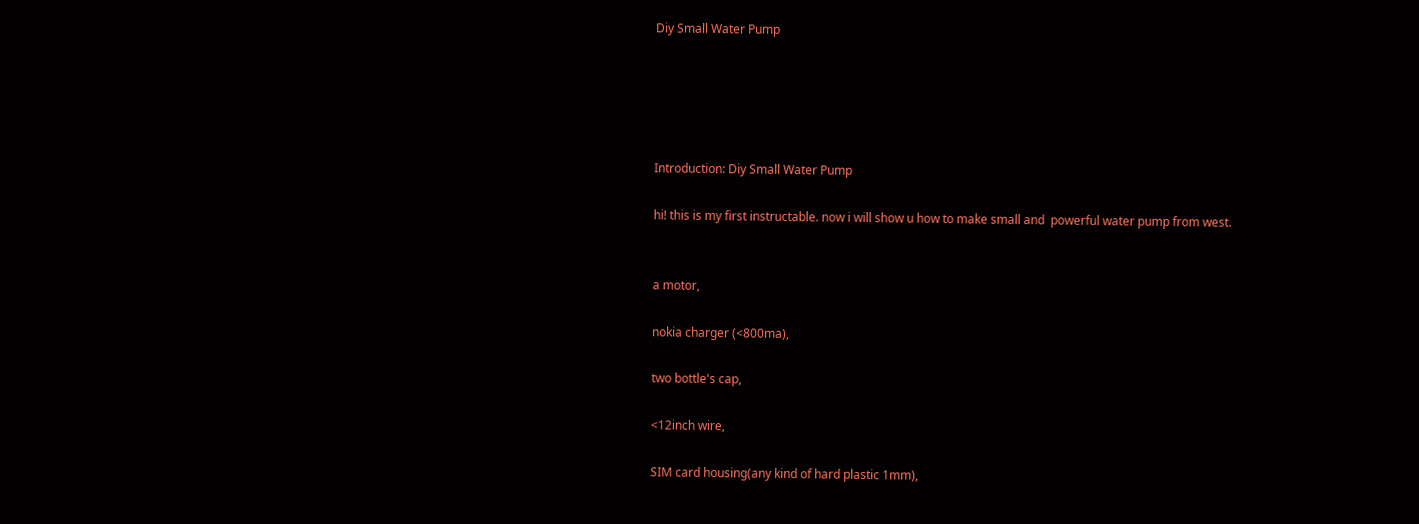Diy Small Water Pump





Introduction: Diy Small Water Pump

hi! this is my first instructable. now i will show u how to make small and  powerful water pump from west.


a motor,

nokia charger (<800ma),

two bottle's cap,

<12inch wire,

SIM card housing(any kind of hard plastic 1mm),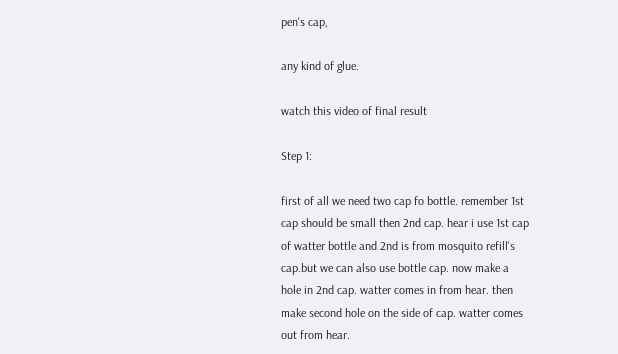pen's cap,

any kind of glue.

watch this video of final result

Step 1:

first of all we need two cap fo bottle. remember 1st cap should be small then 2nd cap. hear i use 1st cap of watter bottle and 2nd is from mosquito refill's cap.but we can also use bottle cap. now make a hole in 2nd cap. watter comes in from hear. then make second hole on the side of cap. watter comes out from hear.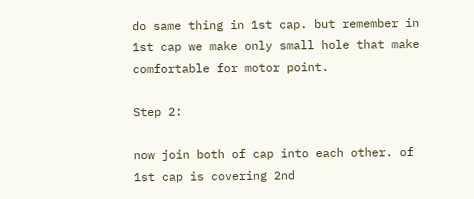do same thing in 1st cap. but remember in 1st cap we make only small hole that make comfortable for motor point.

Step 2:

now join both of cap into each other. of 1st cap is covering 2nd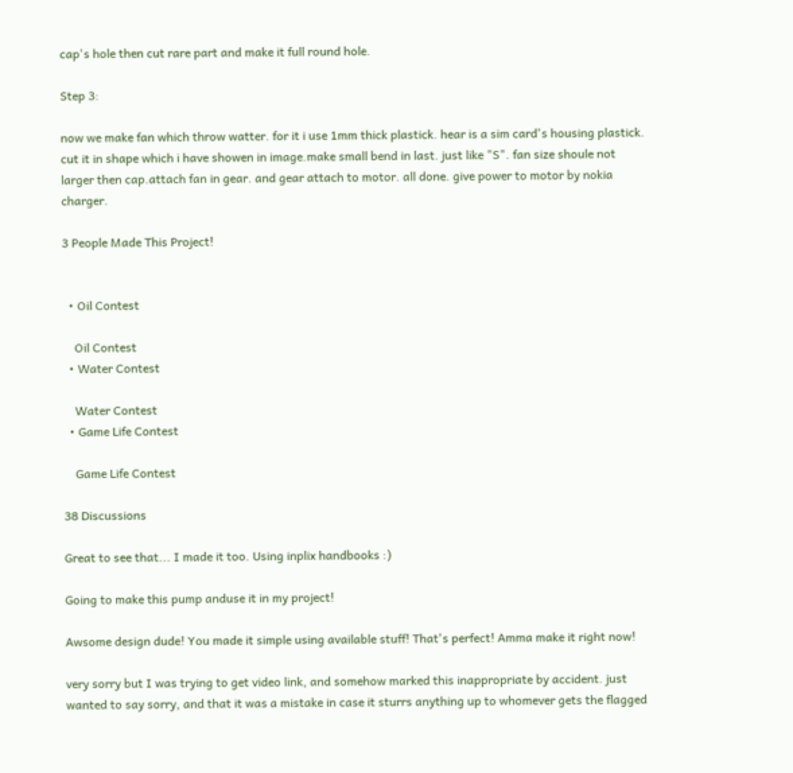cap's hole then cut rare part and make it full round hole.

Step 3:

now we make fan which throw watter. for it i use 1mm thick plastick. hear is a sim card's housing plastick. cut it in shape which i have showen in image.make small bend in last. just like "S". fan size shoule not larger then cap.attach fan in gear. and gear attach to motor. all done. give power to motor by nokia charger.

3 People Made This Project!


  • Oil Contest

    Oil Contest
  • Water Contest

    Water Contest
  • Game Life Contest

    Game Life Contest

38 Discussions

Great to see that... I made it too. Using inplix handbooks :)

Going to make this pump anduse it in my project!

Awsome design dude! You made it simple using available stuff! That's perfect! Amma make it right now!

very sorry but I was trying to get video link, and somehow marked this inappropriate by accident. just wanted to say sorry, and that it was a mistake in case it sturrs anything up to whomever gets the flagged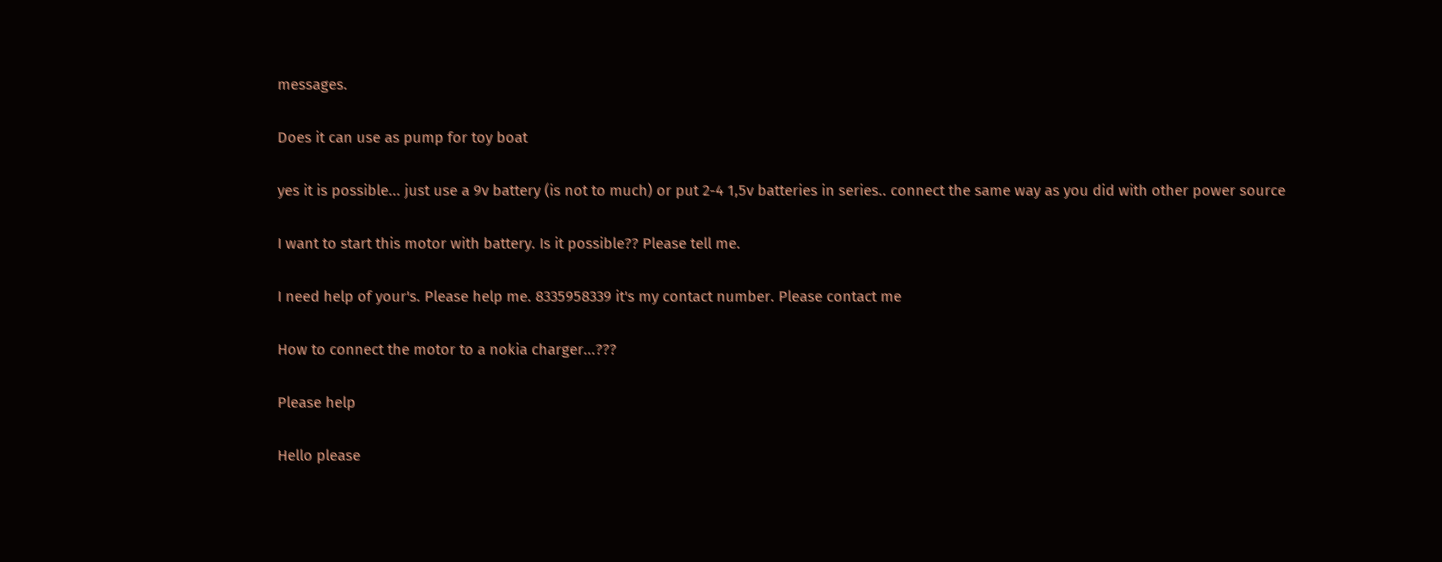messages.

Does it can use as pump for toy boat

yes it is possible... just use a 9v battery (is not to much) or put 2-4 1,5v batteries in series.. connect the same way as you did with other power source

I want to start this motor with battery. Is it possible?? Please tell me.

I need help of your's. Please help me. 8335958339 it's my contact number. Please contact me

How to connect the motor to a nokia charger...???

Please help

Hello please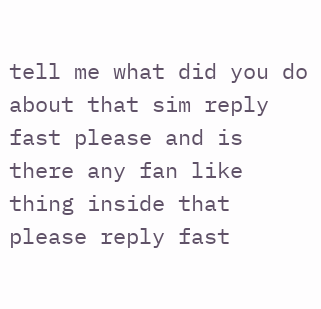tell me what did you do about that sim reply fast please and is there any fan like thing inside that please reply fast